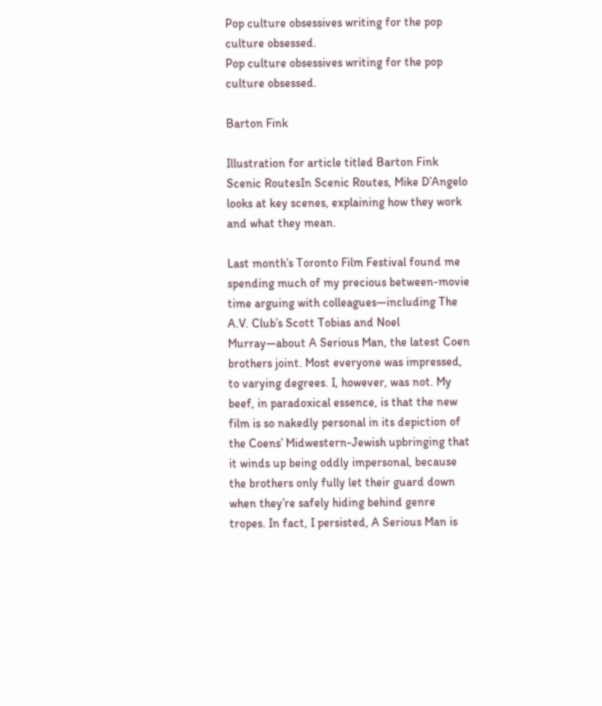Pop culture obsessives writing for the pop culture obsessed.
Pop culture obsessives writing for the pop culture obsessed.

Barton Fink

Illustration for article titled Barton Fink
Scenic RoutesIn Scenic Routes, Mike D’Angelo looks at key scenes, explaining how they work and what they mean.

Last month’s Toronto Film Festival found me spending much of my precious between-movie time arguing with colleagues—including The A.V. Club’s Scott Tobias and Noel Murray—about A Serious Man, the latest Coen brothers joint. Most everyone was impressed, to varying degrees. I, however, was not. My beef, in paradoxical essence, is that the new film is so nakedly personal in its depiction of the Coens’ Midwestern-Jewish upbringing that it winds up being oddly impersonal, because the brothers only fully let their guard down when they’re safely hiding behind genre tropes. In fact, I persisted, A Serious Man is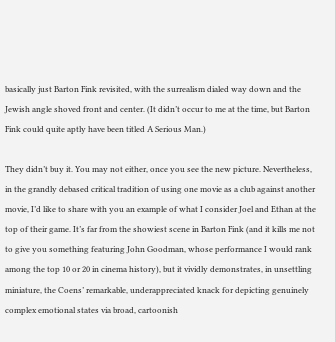basically just Barton Fink revisited, with the surrealism dialed way down and the Jewish angle shoved front and center. (It didn’t occur to me at the time, but Barton Fink could quite aptly have been titled A Serious Man.)

They didn’t buy it. You may not either, once you see the new picture. Nevertheless, in the grandly debased critical tradition of using one movie as a club against another movie, I’d like to share with you an example of what I consider Joel and Ethan at the top of their game. It’s far from the showiest scene in Barton Fink (and it kills me not to give you something featuring John Goodman, whose performance I would rank among the top 10 or 20 in cinema history), but it vividly demonstrates, in unsettling miniature, the Coens’ remarkable, underappreciated knack for depicting genuinely complex emotional states via broad, cartoonish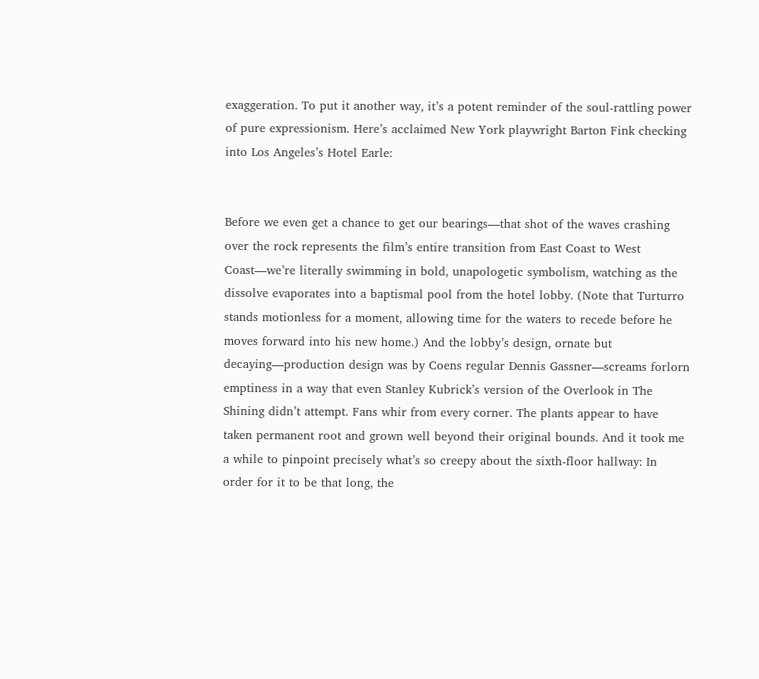exaggeration. To put it another way, it’s a potent reminder of the soul-rattling power of pure expressionism. Here’s acclaimed New York playwright Barton Fink checking into Los Angeles’s Hotel Earle:


Before we even get a chance to get our bearings—that shot of the waves crashing over the rock represents the film’s entire transition from East Coast to West Coast—we’re literally swimming in bold, unapologetic symbolism, watching as the dissolve evaporates into a baptismal pool from the hotel lobby. (Note that Turturro stands motionless for a moment, allowing time for the waters to recede before he moves forward into his new home.) And the lobby’s design, ornate but decaying—production design was by Coens regular Dennis Gassner—screams forlorn emptiness in a way that even Stanley Kubrick’s version of the Overlook in The Shining didn’t attempt. Fans whir from every corner. The plants appear to have taken permanent root and grown well beyond their original bounds. And it took me a while to pinpoint precisely what’s so creepy about the sixth-floor hallway: In order for it to be that long, the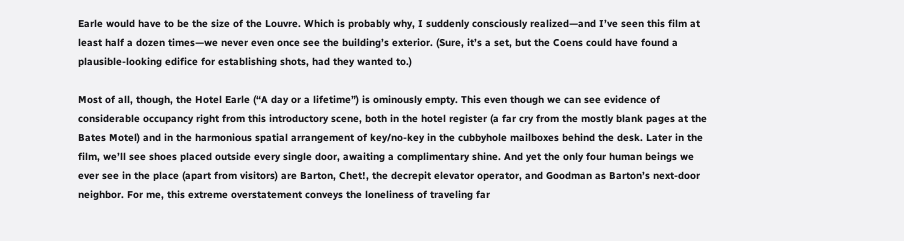Earle would have to be the size of the Louvre. Which is probably why, I suddenly consciously realized—and I’ve seen this film at least half a dozen times—we never even once see the building’s exterior. (Sure, it’s a set, but the Coens could have found a plausible-looking edifice for establishing shots, had they wanted to.)

Most of all, though, the Hotel Earle (“A day or a lifetime”) is ominously empty. This even though we can see evidence of considerable occupancy right from this introductory scene, both in the hotel register (a far cry from the mostly blank pages at the Bates Motel) and in the harmonious spatial arrangement of key/no-key in the cubbyhole mailboxes behind the desk. Later in the film, we’ll see shoes placed outside every single door, awaiting a complimentary shine. And yet the only four human beings we ever see in the place (apart from visitors) are Barton, Chet!, the decrepit elevator operator, and Goodman as Barton’s next-door neighbor. For me, this extreme overstatement conveys the loneliness of traveling far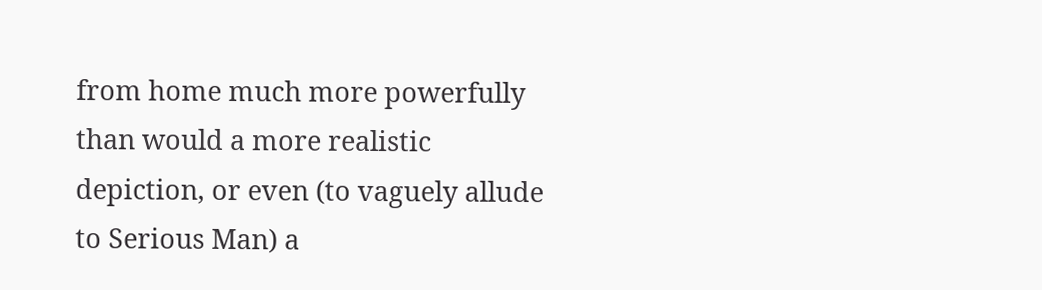from home much more powerfully than would a more realistic depiction, or even (to vaguely allude to Serious Man) a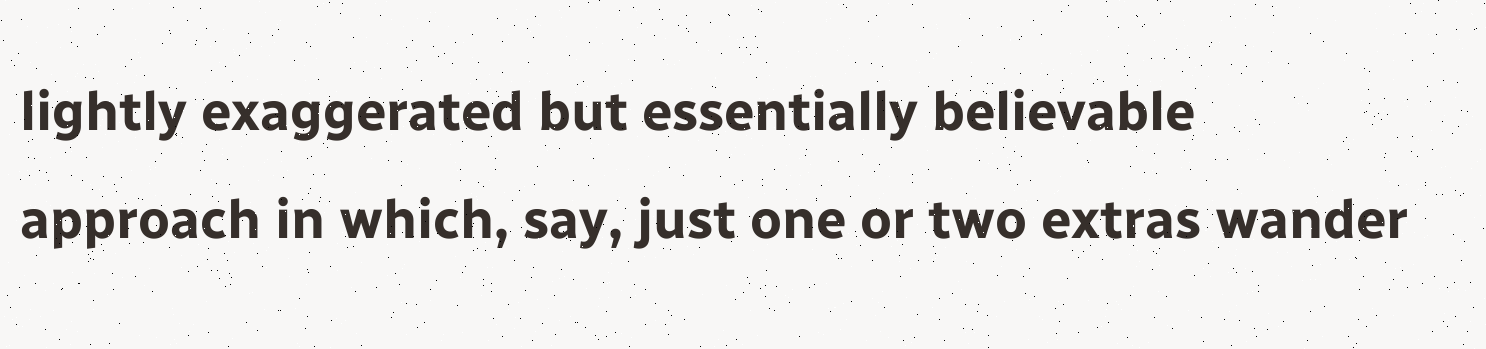lightly exaggerated but essentially believable approach in which, say, just one or two extras wander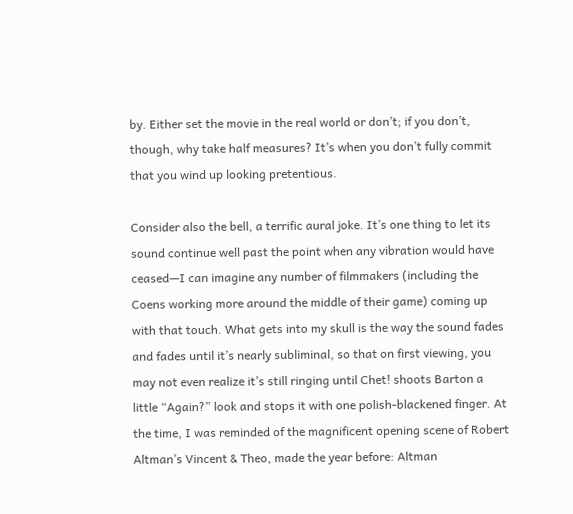by. Either set the movie in the real world or don’t; if you don’t, though, why take half measures? It’s when you don’t fully commit that you wind up looking pretentious.

Consider also the bell, a terrific aural joke. It’s one thing to let its sound continue well past the point when any vibration would have ceased—I can imagine any number of filmmakers (including the Coens working more around the middle of their game) coming up with that touch. What gets into my skull is the way the sound fades and fades until it’s nearly subliminal, so that on first viewing, you may not even realize it’s still ringing until Chet! shoots Barton a little “Again?” look and stops it with one polish-blackened finger. At the time, I was reminded of the magnificent opening scene of Robert Altman’s Vincent & Theo, made the year before: Altman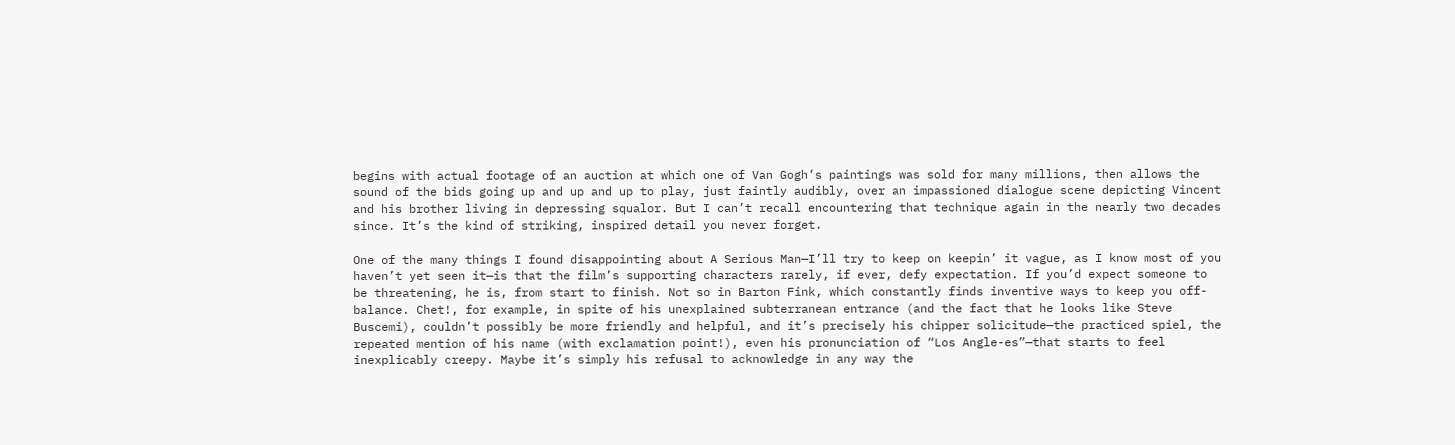begins with actual footage of an auction at which one of Van Gogh’s paintings was sold for many millions, then allows the sound of the bids going up and up and up to play, just faintly audibly, over an impassioned dialogue scene depicting Vincent and his brother living in depressing squalor. But I can’t recall encountering that technique again in the nearly two decades since. It’s the kind of striking, inspired detail you never forget.

One of the many things I found disappointing about A Serious Man—I’ll try to keep on keepin’ it vague, as I know most of you haven’t yet seen it—is that the film’s supporting characters rarely, if ever, defy expectation. If you’d expect someone to be threatening, he is, from start to finish. Not so in Barton Fink, which constantly finds inventive ways to keep you off-balance. Chet!, for example, in spite of his unexplained subterranean entrance (and the fact that he looks like Steve Buscemi), couldn’t possibly be more friendly and helpful, and it’s precisely his chipper solicitude—the practiced spiel, the repeated mention of his name (with exclamation point!), even his pronunciation of “Los Angle-es”—that starts to feel inexplicably creepy. Maybe it’s simply his refusal to acknowledge in any way the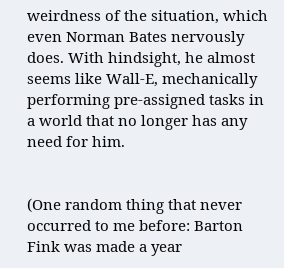weirdness of the situation, which even Norman Bates nervously does. With hindsight, he almost seems like Wall-E, mechanically performing pre-assigned tasks in a world that no longer has any need for him.


(One random thing that never occurred to me before: Barton Fink was made a year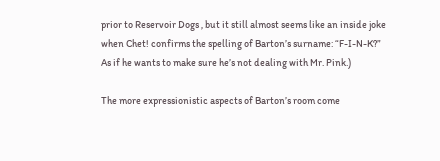prior to Reservoir Dogs , but it still almost seems like an inside joke when Chet! confirms the spelling of Barton’s surname: “F-I-N-K?” As if he wants to make sure he’s not dealing with Mr. Pink.)

The more expressionistic aspects of Barton’s room come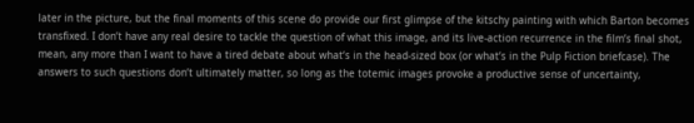later in the picture, but the final moments of this scene do provide our first glimpse of the kitschy painting with which Barton becomes transfixed. I don’t have any real desire to tackle the question of what this image, and its live-action recurrence in the film’s final shot, mean, any more than I want to have a tired debate about what’s in the head-sized box (or what’s in the Pulp Fiction briefcase). The answers to such questions don’t ultimately matter, so long as the totemic images provoke a productive sense of uncertainty,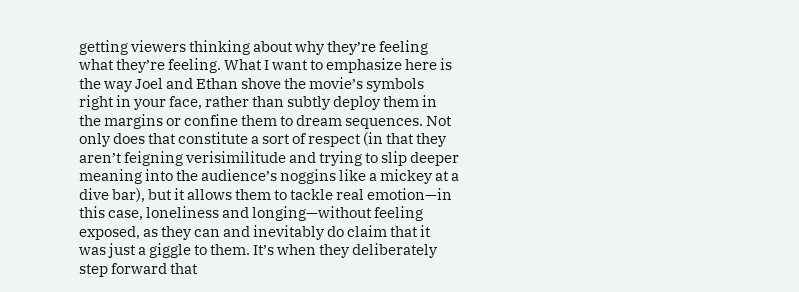getting viewers thinking about why they’re feeling what they’re feeling. What I want to emphasize here is the way Joel and Ethan shove the movie’s symbols right in your face, rather than subtly deploy them in the margins or confine them to dream sequences. Not only does that constitute a sort of respect (in that they aren’t feigning verisimilitude and trying to slip deeper meaning into the audience’s noggins like a mickey at a dive bar), but it allows them to tackle real emotion—in this case, loneliness and longing—without feeling exposed, as they can and inevitably do claim that it was just a giggle to them. It’s when they deliberately step forward that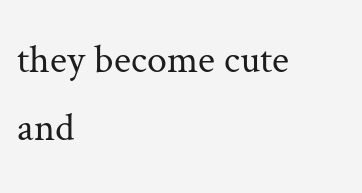they become cute and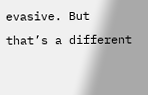evasive. But that’s a different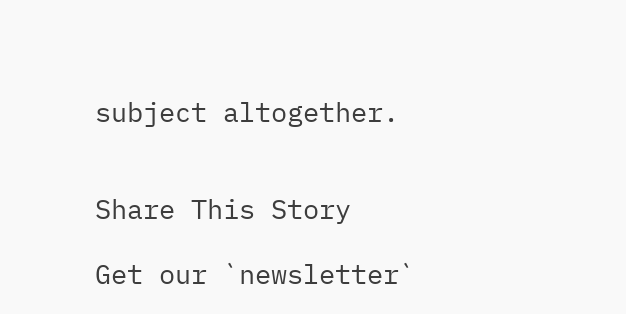subject altogether.


Share This Story

Get our `newsletter`